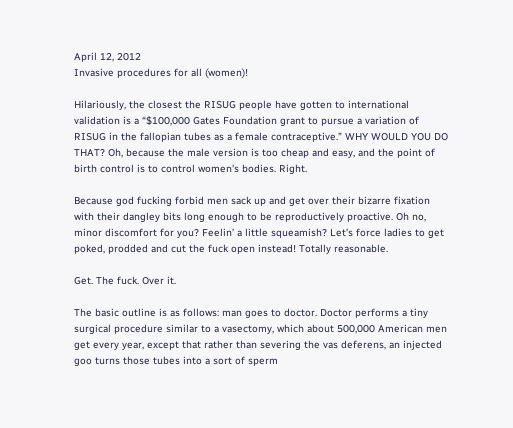April 12, 2012
Invasive procedures for all (women)!

Hilariously, the closest the RISUG people have gotten to international validation is a “$100,000 Gates Foundation grant to pursue a variation of RISUG in the fallopian tubes as a female contraceptive.” WHY WOULD YOU DO THAT? Oh, because the male version is too cheap and easy, and the point of birth control is to control women's bodies. Right.

Because god fucking forbid men sack up and get over their bizarre fixation with their dangley bits long enough to be reproductively proactive. Oh no, minor discomfort for you? Feelin’ a little squeamish? Let’s force ladies to get poked, prodded and cut the fuck open instead! Totally reasonable.

Get. The fuck. Over it.

The basic outline is as follows: man goes to doctor. Doctor performs a tiny surgical procedure similar to a vasectomy, which about 500,000 American men get every year, except that rather than severing the vas deferens, an injected goo turns those tubes into a sort of sperm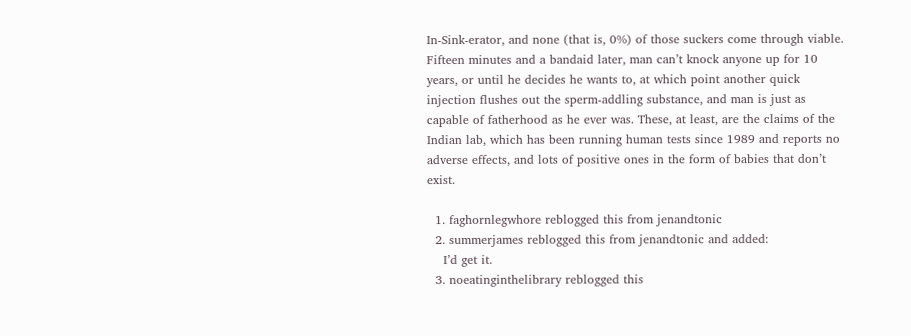In-Sink-erator, and none (that is, 0%) of those suckers come through viable. Fifteen minutes and a bandaid later, man can’t knock anyone up for 10 years, or until he decides he wants to, at which point another quick injection flushes out the sperm-addling substance, and man is just as capable of fatherhood as he ever was. These, at least, are the claims of the Indian lab, which has been running human tests since 1989 and reports no adverse effects, and lots of positive ones in the form of babies that don’t exist.

  1. faghornlegwhore reblogged this from jenandtonic
  2. summerjames reblogged this from jenandtonic and added:
    I’d get it.
  3. noeatinginthelibrary reblogged this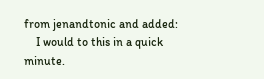from jenandtonic and added:
    I would to this in a quick minute.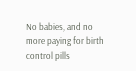No babies, and no more paying for birth control pills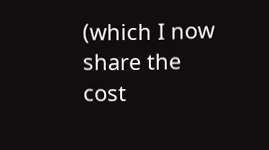(which I now share the cost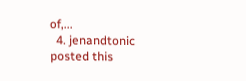of,...
  4. jenandtonic posted this